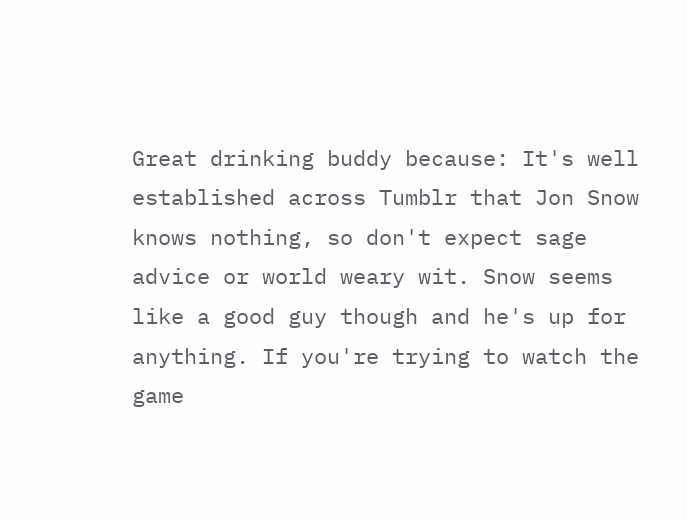Great drinking buddy because: It's well established across Tumblr that Jon Snow knows nothing, so don't expect sage advice or world weary wit. Snow seems like a good guy though and he's up for anything. If you're trying to watch the game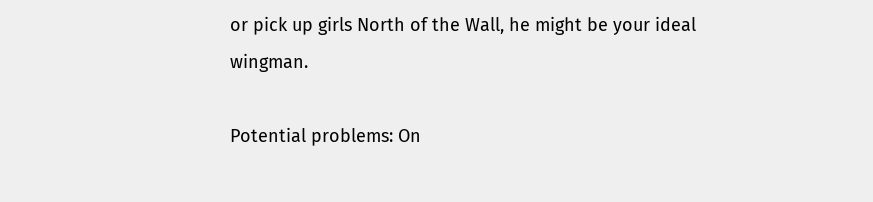or pick up girls North of the Wall, he might be your ideal wingman.

Potential problems: On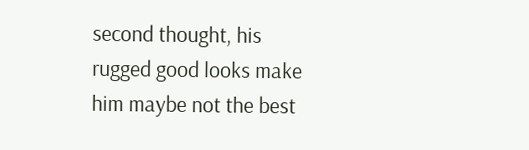second thought, his rugged good looks make him maybe not the best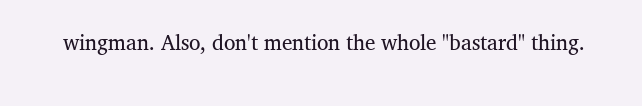wingman. Also, don't mention the whole "bastard" thing.